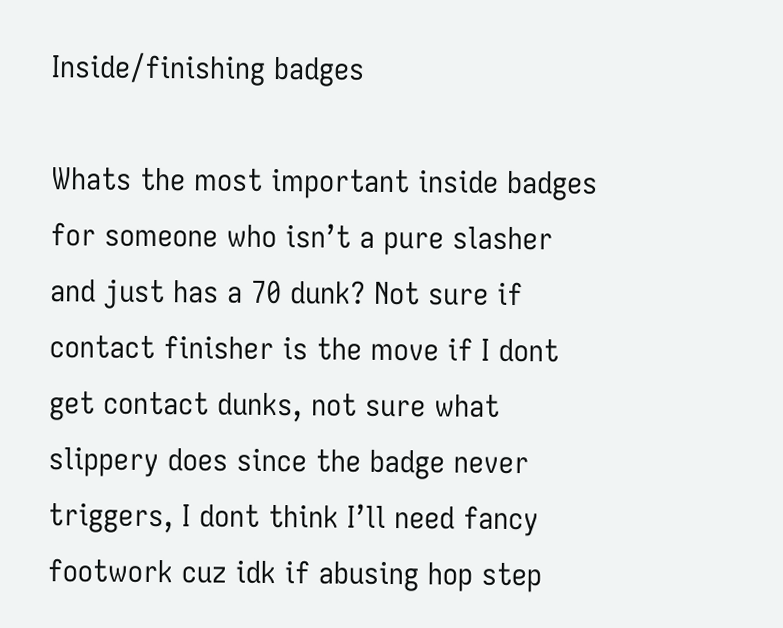Inside/finishing badges

Whats the most important inside badges for someone who isn’t a pure slasher and just has a 70 dunk? Not sure if contact finisher is the move if I dont get contact dunks, not sure what slippery does since the badge never triggers, I dont think I’ll need fancy footwork cuz idk if abusing hop step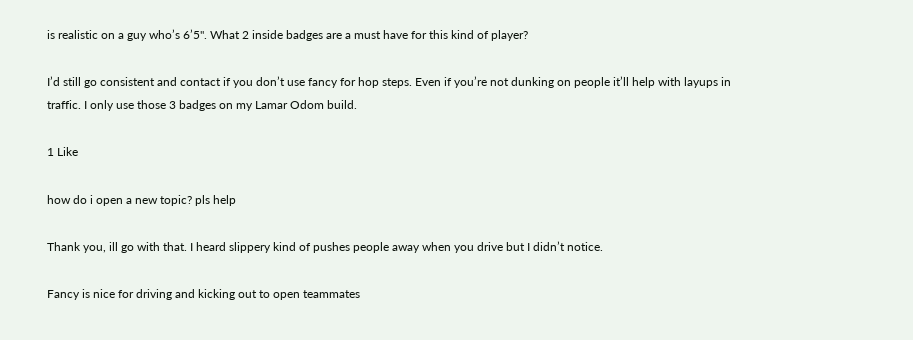is realistic on a guy who’s 6’5". What 2 inside badges are a must have for this kind of player?

I’d still go consistent and contact if you don’t use fancy for hop steps. Even if you’re not dunking on people it’ll help with layups in traffic. I only use those 3 badges on my Lamar Odom build.

1 Like

how do i open a new topic? pls help

Thank you, ill go with that. I heard slippery kind of pushes people away when you drive but I didn’t notice.

Fancy is nice for driving and kicking out to open teammates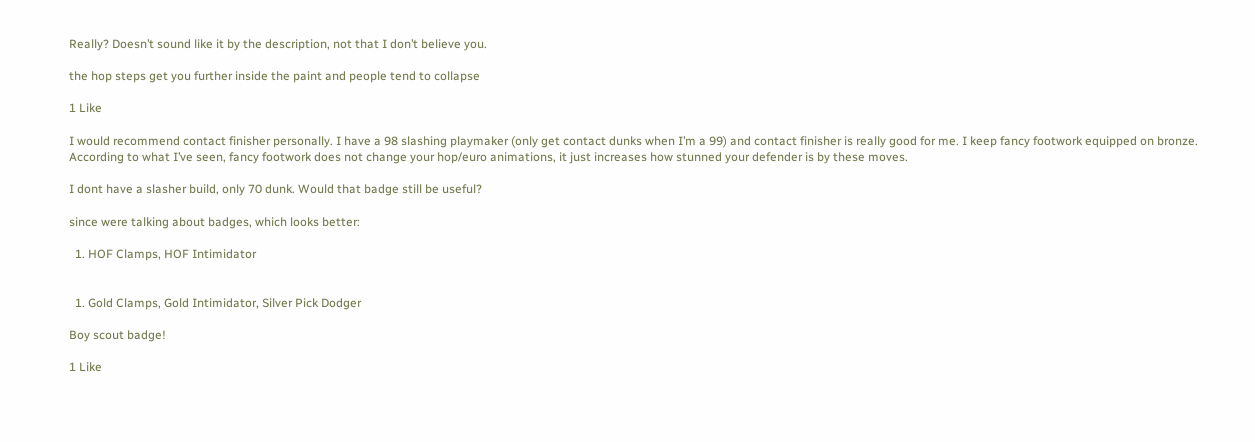Really? Doesn’t sound like it by the description, not that I don’t believe you.

the hop steps get you further inside the paint and people tend to collapse

1 Like

I would recommend contact finisher personally. I have a 98 slashing playmaker (only get contact dunks when I’m a 99) and contact finisher is really good for me. I keep fancy footwork equipped on bronze. According to what I’ve seen, fancy footwork does not change your hop/euro animations, it just increases how stunned your defender is by these moves.

I dont have a slasher build, only 70 dunk. Would that badge still be useful?

since were talking about badges, which looks better:

  1. HOF Clamps, HOF Intimidator


  1. Gold Clamps, Gold Intimidator, Silver Pick Dodger

Boy scout badge!

1 Like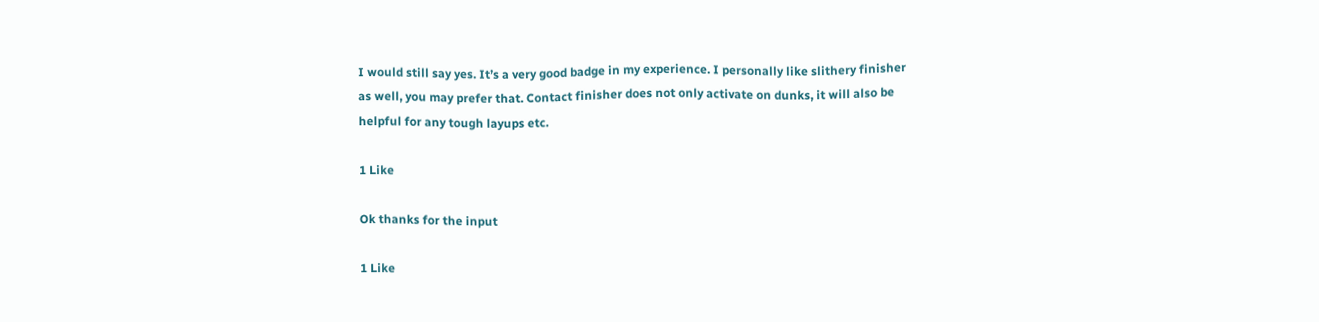I would still say yes. It’s a very good badge in my experience. I personally like slithery finisher as well, you may prefer that. Contact finisher does not only activate on dunks, it will also be helpful for any tough layups etc.

1 Like

Ok thanks for the input

1 Like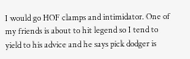I would go HOF clamps and intimidator. One of my friends is about to hit legend so I tend to yield to his advice and he says pick dodger is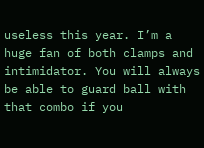useless this year. I’m a huge fan of both clamps and intimidator. You will always be able to guard ball with that combo if you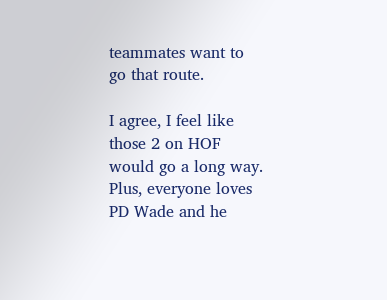teammates want to go that route.

I agree, I feel like those 2 on HOF would go a long way. Plus, everyone loves PD Wade and he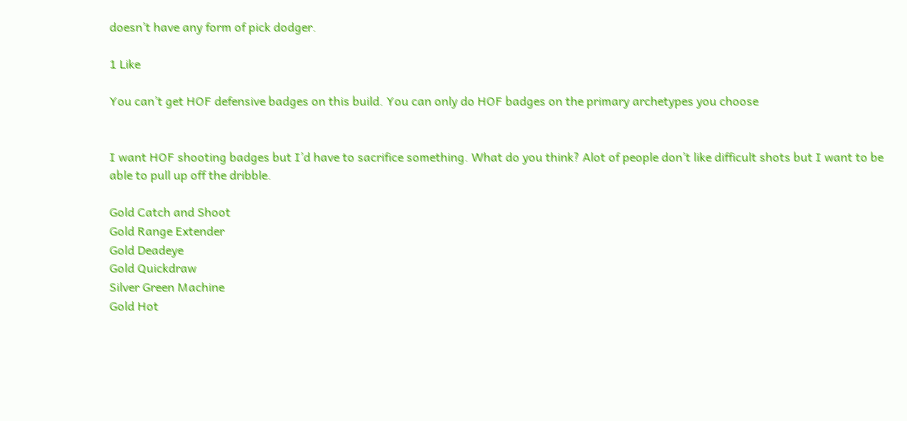doesn’t have any form of pick dodger.

1 Like

You can’t get HOF defensive badges on this build. You can only do HOF badges on the primary archetypes you choose


I want HOF shooting badges but I’d have to sacrifice something. What do you think? Alot of people don’t like difficult shots but I want to be able to pull up off the dribble.

Gold Catch and Shoot
Gold Range Extender
Gold Deadeye
Gold Quickdraw
Silver Green Machine
Gold Hot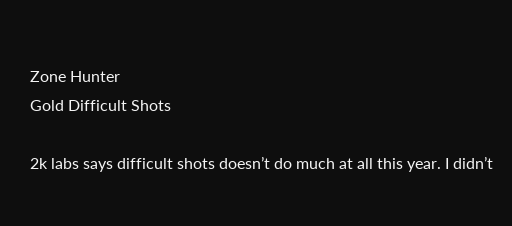Zone Hunter
Gold Difficult Shots

2k labs says difficult shots doesn’t do much at all this year. I didn’t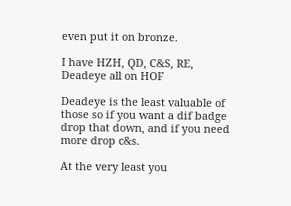even put it on bronze.

I have HZH, QD, C&S, RE, Deadeye all on HOF

Deadeye is the least valuable of those so if you want a dif badge drop that down, and if you need more drop c&s.

At the very least you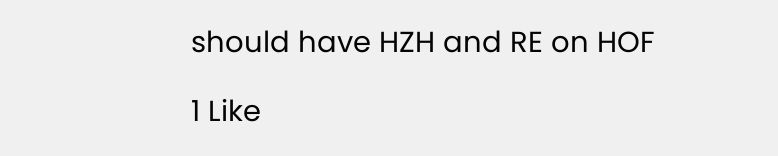should have HZH and RE on HOF

1 Like